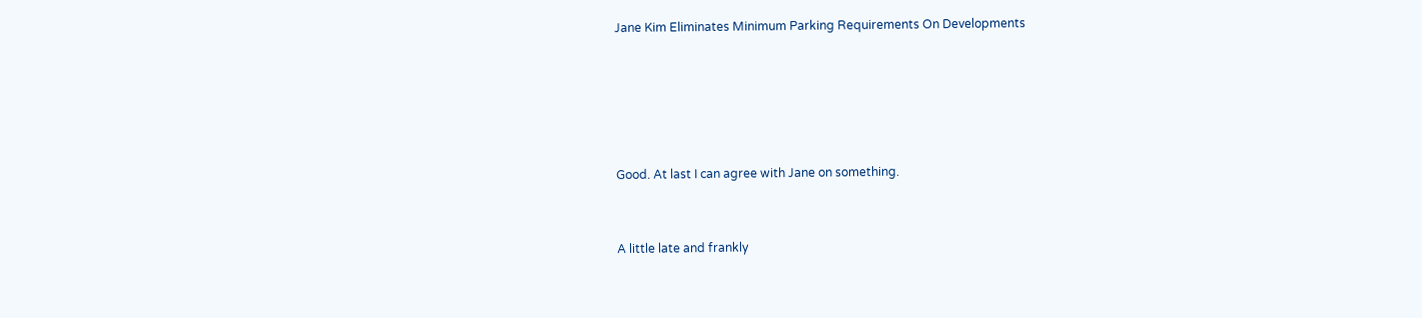Jane Kim Eliminates Minimum Parking Requirements On Developments





Good. At last I can agree with Jane on something.


A little late and frankly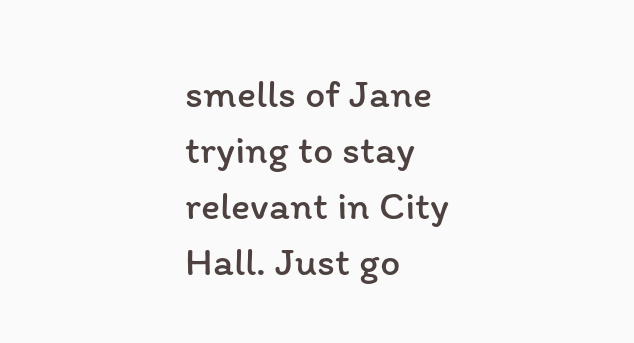smells of Jane trying to stay relevant in City Hall. Just go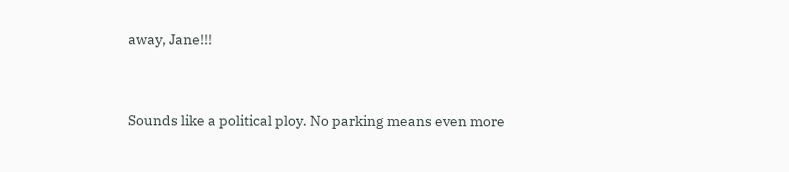away, Jane!!!


Sounds like a political ploy. No parking means even more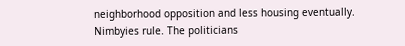neighborhood opposition and less housing eventually. Nimbyies rule. The politicians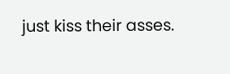just kiss their asses.